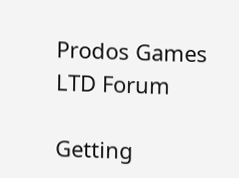Prodos Games LTD Forum

Getting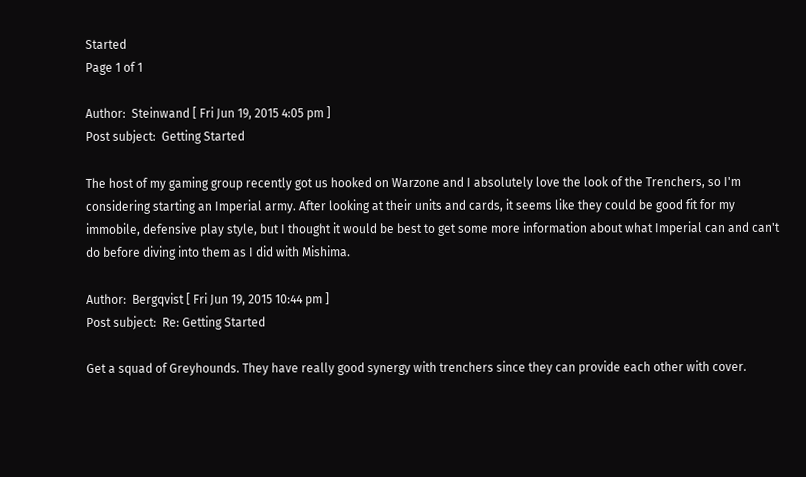Started
Page 1 of 1

Author:  Steinwand [ Fri Jun 19, 2015 4:05 pm ]
Post subject:  Getting Started

The host of my gaming group recently got us hooked on Warzone and I absolutely love the look of the Trenchers, so I'm considering starting an Imperial army. After looking at their units and cards, it seems like they could be good fit for my immobile, defensive play style, but I thought it would be best to get some more information about what Imperial can and can't do before diving into them as I did with Mishima.

Author:  Bergqvist [ Fri Jun 19, 2015 10:44 pm ]
Post subject:  Re: Getting Started

Get a squad of Greyhounds. They have really good synergy with trenchers since they can provide each other with cover.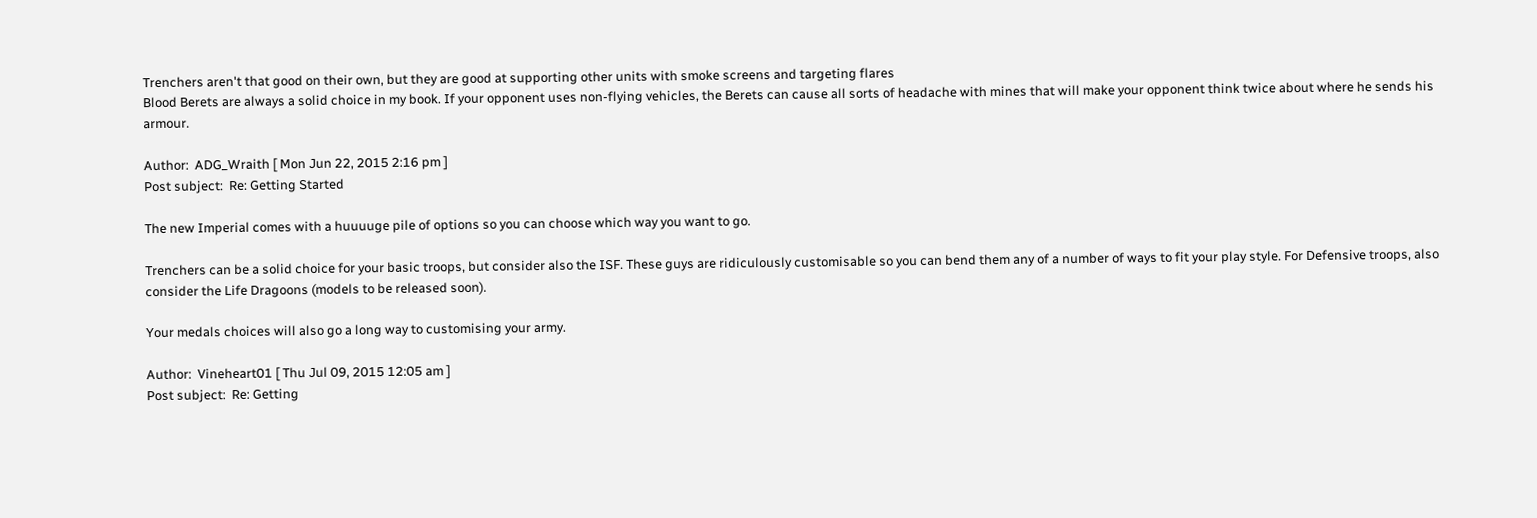Trenchers aren't that good on their own, but they are good at supporting other units with smoke screens and targeting flares
Blood Berets are always a solid choice in my book. If your opponent uses non-flying vehicles, the Berets can cause all sorts of headache with mines that will make your opponent think twice about where he sends his armour.

Author:  ADG_Wraith [ Mon Jun 22, 2015 2:16 pm ]
Post subject:  Re: Getting Started

The new Imperial comes with a huuuuge pile of options so you can choose which way you want to go.

Trenchers can be a solid choice for your basic troops, but consider also the ISF. These guys are ridiculously customisable so you can bend them any of a number of ways to fit your play style. For Defensive troops, also consider the Life Dragoons (models to be released soon).

Your medals choices will also go a long way to customising your army.

Author:  Vineheart01 [ Thu Jul 09, 2015 12:05 am ]
Post subject:  Re: Getting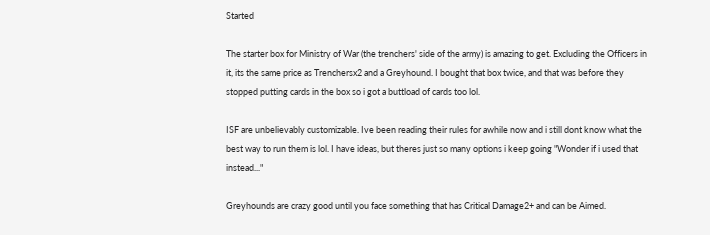Started

The starter box for Ministry of War (the trenchers' side of the army) is amazing to get. Excluding the Officers in it, its the same price as Trenchersx2 and a Greyhound. I bought that box twice, and that was before they stopped putting cards in the box so i got a buttload of cards too lol.

ISF are unbelievably customizable. Ive been reading their rules for awhile now and i still dont know what the best way to run them is lol. I have ideas, but theres just so many options i keep going "Wonder if i used that instead..."

Greyhounds are crazy good until you face something that has Critical Damage2+ and can be Aimed.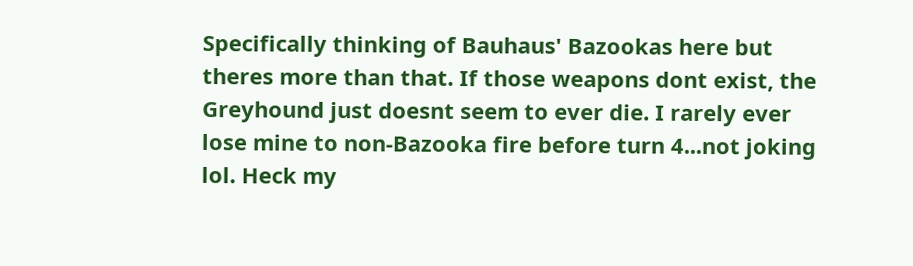Specifically thinking of Bauhaus' Bazookas here but theres more than that. If those weapons dont exist, the Greyhound just doesnt seem to ever die. I rarely ever lose mine to non-Bazooka fire before turn 4...not joking lol. Heck my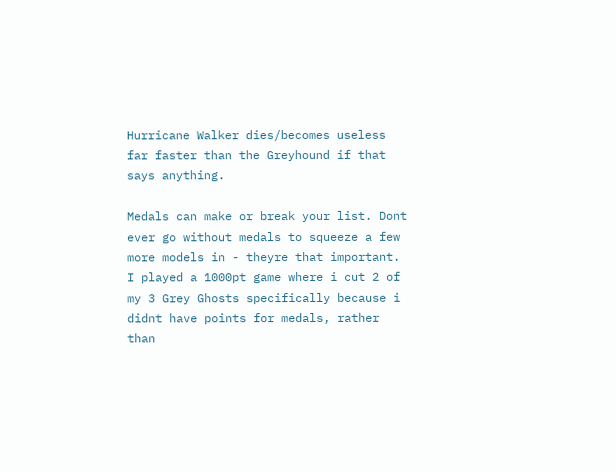Hurricane Walker dies/becomes useless far faster than the Greyhound if that says anything.

Medals can make or break your list. Dont ever go without medals to squeeze a few more models in - theyre that important. I played a 1000pt game where i cut 2 of my 3 Grey Ghosts specifically because i didnt have points for medals, rather than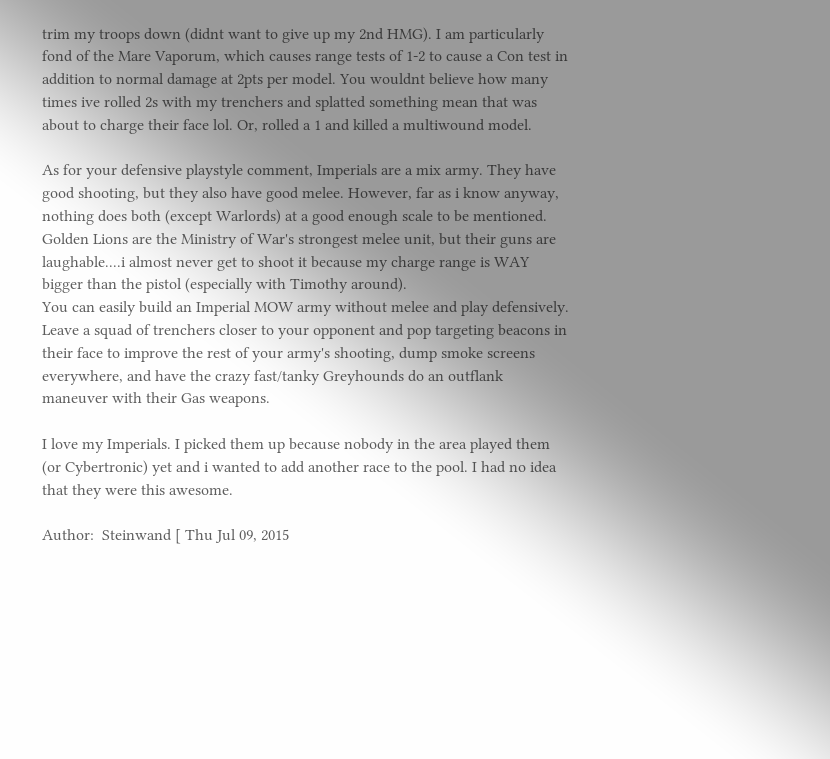trim my troops down (didnt want to give up my 2nd HMG). I am particularly fond of the Mare Vaporum, which causes range tests of 1-2 to cause a Con test in addition to normal damage at 2pts per model. You wouldnt believe how many times ive rolled 2s with my trenchers and splatted something mean that was about to charge their face lol. Or, rolled a 1 and killed a multiwound model.

As for your defensive playstyle comment, Imperials are a mix army. They have good shooting, but they also have good melee. However, far as i know anyway, nothing does both (except Warlords) at a good enough scale to be mentioned. Golden Lions are the Ministry of War's strongest melee unit, but their guns are laughable....i almost never get to shoot it because my charge range is WAY bigger than the pistol (especially with Timothy around).
You can easily build an Imperial MOW army without melee and play defensively. Leave a squad of trenchers closer to your opponent and pop targeting beacons in their face to improve the rest of your army's shooting, dump smoke screens everywhere, and have the crazy fast/tanky Greyhounds do an outflank maneuver with their Gas weapons.

I love my Imperials. I picked them up because nobody in the area played them (or Cybertronic) yet and i wanted to add another race to the pool. I had no idea that they were this awesome.

Author:  Steinwand [ Thu Jul 09, 2015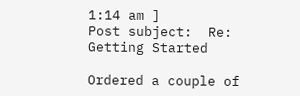1:14 am ]
Post subject:  Re: Getting Started

Ordered a couple of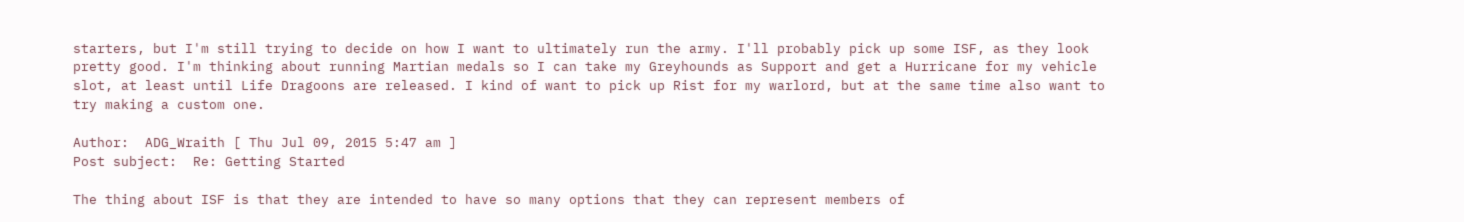starters, but I'm still trying to decide on how I want to ultimately run the army. I'll probably pick up some ISF, as they look pretty good. I'm thinking about running Martian medals so I can take my Greyhounds as Support and get a Hurricane for my vehicle slot, at least until Life Dragoons are released. I kind of want to pick up Rist for my warlord, but at the same time also want to try making a custom one.

Author:  ADG_Wraith [ Thu Jul 09, 2015 5:47 am ]
Post subject:  Re: Getting Started

The thing about ISF is that they are intended to have so many options that they can represent members of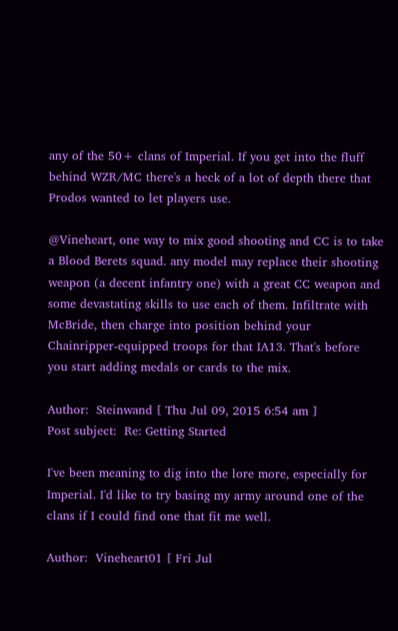any of the 50+ clans of Imperial. If you get into the fluff behind WZR/MC there's a heck of a lot of depth there that Prodos wanted to let players use.

@Vineheart, one way to mix good shooting and CC is to take a Blood Berets squad. any model may replace their shooting weapon (a decent infantry one) with a great CC weapon and some devastating skills to use each of them. Infiltrate with McBride, then charge into position behind your Chainripper-equipped troops for that IA13. That's before you start adding medals or cards to the mix.

Author:  Steinwand [ Thu Jul 09, 2015 6:54 am ]
Post subject:  Re: Getting Started

I've been meaning to dig into the lore more, especially for Imperial. I'd like to try basing my army around one of the clans if I could find one that fit me well.

Author:  Vineheart01 [ Fri Jul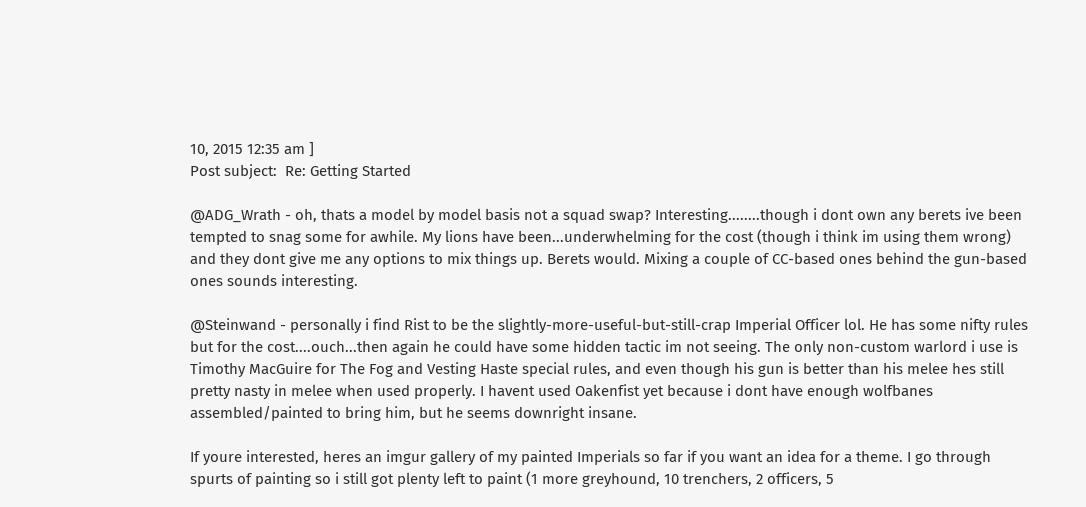10, 2015 12:35 am ]
Post subject:  Re: Getting Started

@ADG_Wrath - oh, thats a model by model basis not a squad swap? Interesting........though i dont own any berets ive been tempted to snag some for awhile. My lions have been...underwhelming for the cost (though i think im using them wrong) and they dont give me any options to mix things up. Berets would. Mixing a couple of CC-based ones behind the gun-based ones sounds interesting.

@Steinwand - personally i find Rist to be the slightly-more-useful-but-still-crap Imperial Officer lol. He has some nifty rules but for the cost....ouch...then again he could have some hidden tactic im not seeing. The only non-custom warlord i use is Timothy MacGuire for The Fog and Vesting Haste special rules, and even though his gun is better than his melee hes still pretty nasty in melee when used properly. I havent used Oakenfist yet because i dont have enough wolfbanes assembled/painted to bring him, but he seems downright insane.

If youre interested, heres an imgur gallery of my painted Imperials so far if you want an idea for a theme. I go through spurts of painting so i still got plenty left to paint (1 more greyhound, 10 trenchers, 2 officers, 5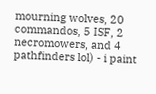mourning wolves, 20 commandos, 5 ISF, 2 necromowers, and 4 pathfinders lol) - i paint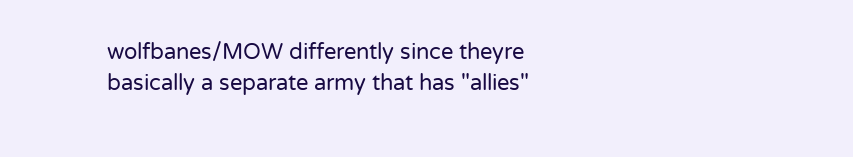wolfbanes/MOW differently since theyre basically a separate army that has "allies"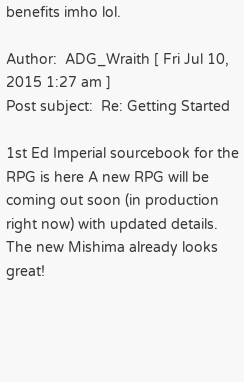benefits imho lol.

Author:  ADG_Wraith [ Fri Jul 10, 2015 1:27 am ]
Post subject:  Re: Getting Started

1st Ed Imperial sourcebook for the RPG is here A new RPG will be coming out soon (in production right now) with updated details. The new Mishima already looks great!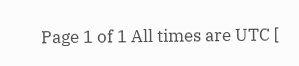Page 1 of 1 All times are UTC [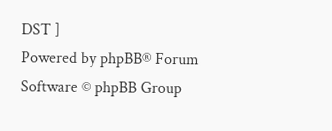DST ]
Powered by phpBB® Forum Software © phpBB Group